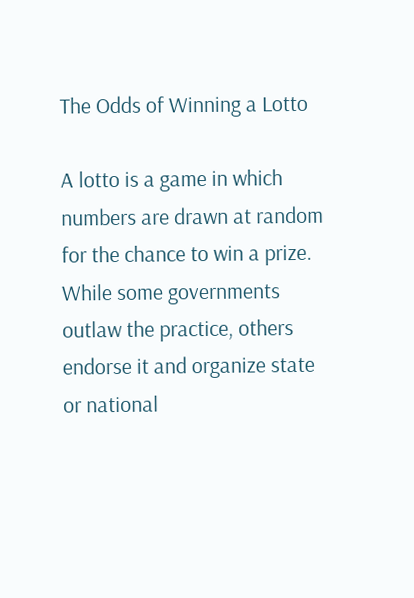The Odds of Winning a Lotto

A lotto is a game in which numbers are drawn at random for the chance to win a prize. While some governments outlaw the practice, others endorse it and organize state or national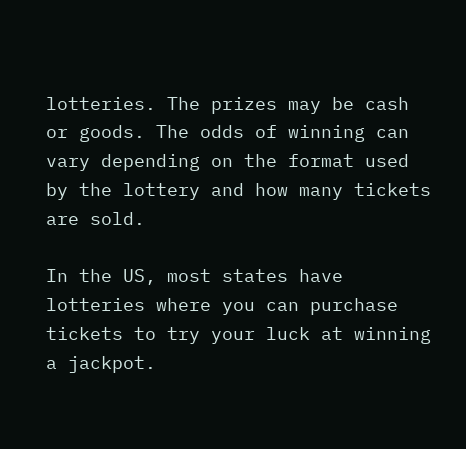lotteries. The prizes may be cash or goods. The odds of winning can vary depending on the format used by the lottery and how many tickets are sold.

In the US, most states have lotteries where you can purchase tickets to try your luck at winning a jackpot.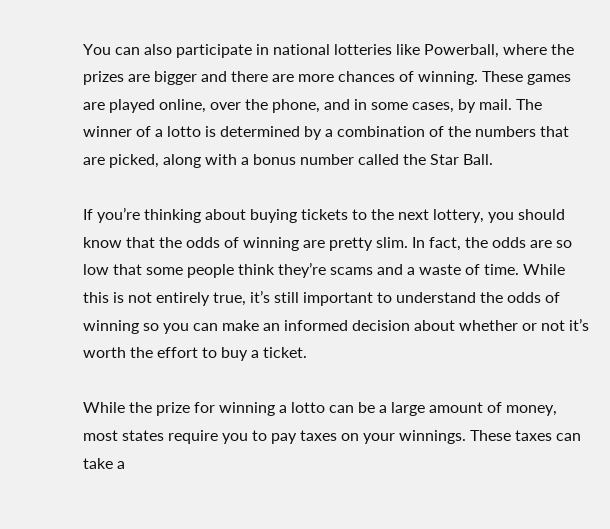You can also participate in national lotteries like Powerball, where the prizes are bigger and there are more chances of winning. These games are played online, over the phone, and in some cases, by mail. The winner of a lotto is determined by a combination of the numbers that are picked, along with a bonus number called the Star Ball.

If you’re thinking about buying tickets to the next lottery, you should know that the odds of winning are pretty slim. In fact, the odds are so low that some people think they’re scams and a waste of time. While this is not entirely true, it’s still important to understand the odds of winning so you can make an informed decision about whether or not it’s worth the effort to buy a ticket.

While the prize for winning a lotto can be a large amount of money, most states require you to pay taxes on your winnings. These taxes can take a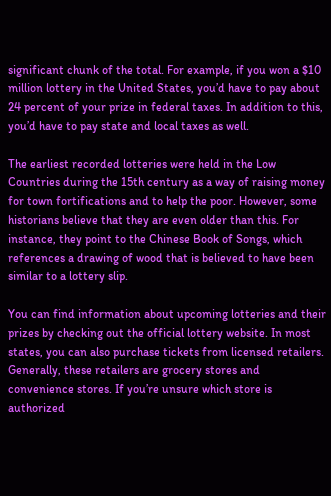significant chunk of the total. For example, if you won a $10 million lottery in the United States, you’d have to pay about 24 percent of your prize in federal taxes. In addition to this, you’d have to pay state and local taxes as well.

The earliest recorded lotteries were held in the Low Countries during the 15th century as a way of raising money for town fortifications and to help the poor. However, some historians believe that they are even older than this. For instance, they point to the Chinese Book of Songs, which references a drawing of wood that is believed to have been similar to a lottery slip.

You can find information about upcoming lotteries and their prizes by checking out the official lottery website. In most states, you can also purchase tickets from licensed retailers. Generally, these retailers are grocery stores and convenience stores. If you’re unsure which store is authorized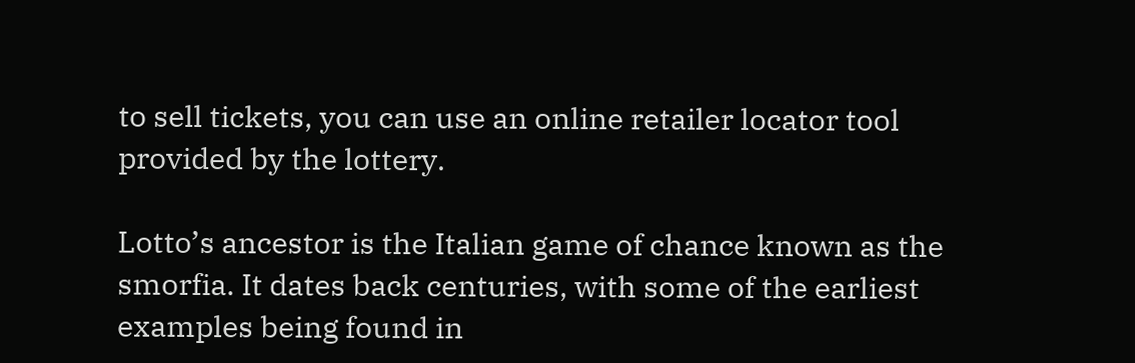to sell tickets, you can use an online retailer locator tool provided by the lottery.

Lotto’s ancestor is the Italian game of chance known as the smorfia. It dates back centuries, with some of the earliest examples being found in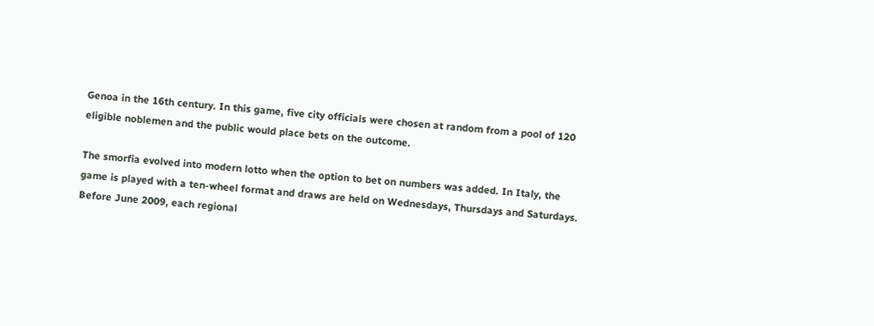Genoa in the 16th century. In this game, five city officials were chosen at random from a pool of 120 eligible noblemen and the public would place bets on the outcome.

The smorfia evolved into modern lotto when the option to bet on numbers was added. In Italy, the game is played with a ten-wheel format and draws are held on Wednesdays, Thursdays and Saturdays. Before June 2009, each regional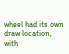wheel had its own draw location, with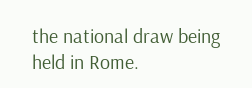the national draw being held in Rome.